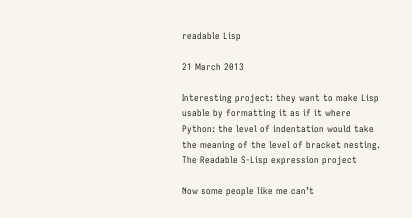readable Lisp

21 March 2013

Interesting project: they want to make Lisp usable by formatting it as if it where Python: the level of indentation would take the meaning of the level of bracket nesting. The Readable S-Lisp expression project

Now some people like me can’t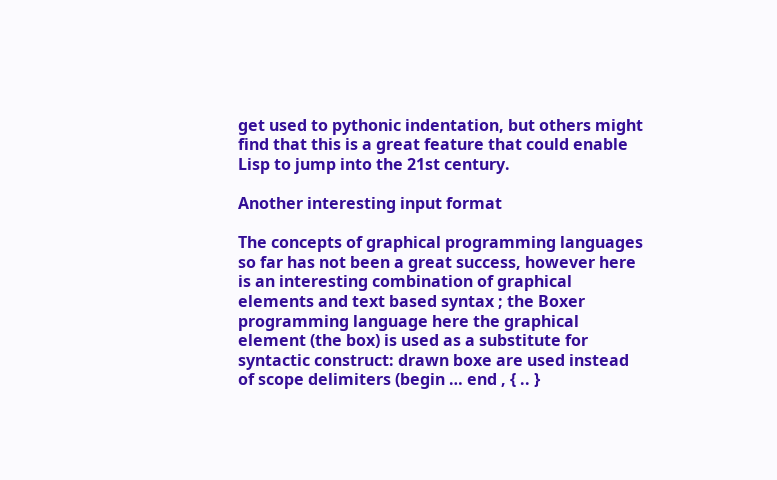get used to pythonic indentation, but others might find that this is a great feature that could enable Lisp to jump into the 21st century.

Another interesting input format

The concepts of graphical programming languages so far has not been a great success, however here is an interesting combination of graphical elements and text based syntax ; the Boxer programming language here the graphical element (the box) is used as a substitute for syntactic construct: drawn boxe are used instead of scope delimiters (begin … end , { .. }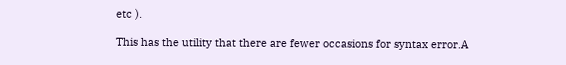etc ).

This has the utility that there are fewer occasions for syntax error.A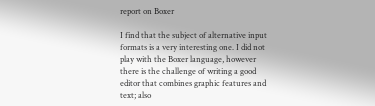report on Boxer

I find that the subject of alternative input formats is a very interesting one. I did not play with the Boxer language, however there is the challenge of writing a good editor that combines graphic features and text; also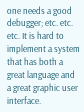one needs a good debugger; etc. etc. etc. It is hard to implement a system that has both a great language and a great graphic user interface.